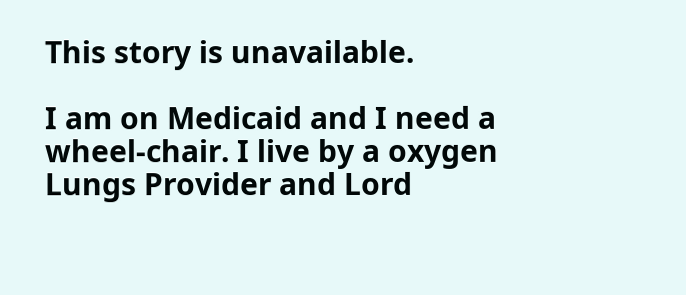This story is unavailable.

I am on Medicaid and I need a wheel-chair. I live by a oxygen Lungs Provider and Lord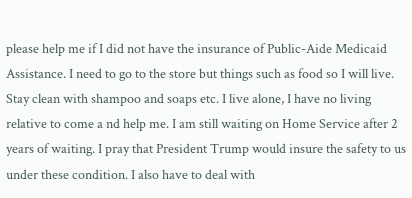please help me if I did not have the insurance of Public-Aide Medicaid Assistance. I need to go to the store but things such as food so I will live. Stay clean with shampoo and soaps etc. I live alone, I have no living relative to come a nd help me. I am still waiting on Home Service after 2 years of waiting. I pray that President Trump would insure the safety to us under these condition. I also have to deal with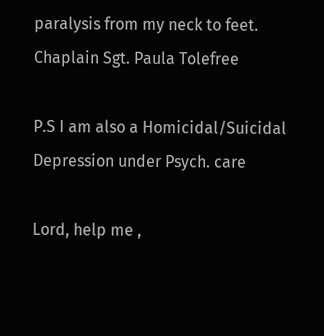paralysis from my neck to feet. Chaplain Sgt. Paula Tolefree

P.S I am also a Homicidal/Suicidal Depression under Psych. care

Lord, help me ,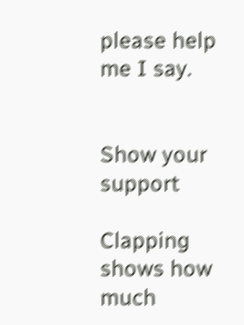please help me I say.


Show your support

Clapping shows how much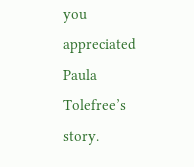you appreciated Paula Tolefree’s story.